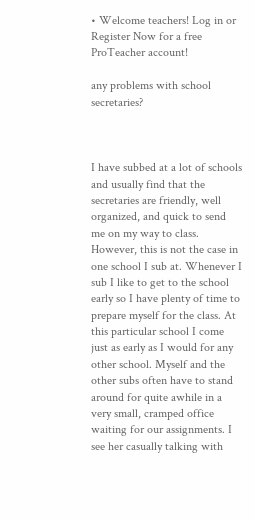• Welcome teachers! Log in or Register Now for a free ProTeacher account!

any problems with school secretaries?



I have subbed at a lot of schools and usually find that the secretaries are friendly, well organized, and quick to send me on my way to class. However, this is not the case in one school I sub at. Whenever I sub I like to get to the school early so I have plenty of time to prepare myself for the class. At this particular school I come just as early as I would for any other school. Myself and the other subs often have to stand around for quite awhile in a very small, cramped office waiting for our assignments. I see her casually talking with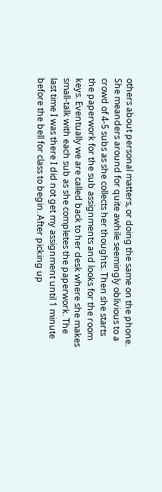others about personal matters, or doing the same on the phone. She meanders around for quite awhile seemingly oblivious to a crowd of 4-5 subs as she collects her thoughts. Then she starts the paperwork for the sub assignments and looks for the room keys. Eventually we are called back to her desk where she makes small-talk with each sub as she completes the paperwork. The last time I was there I did not get my assignment until 1 minute before the bell for class to begin. After picking up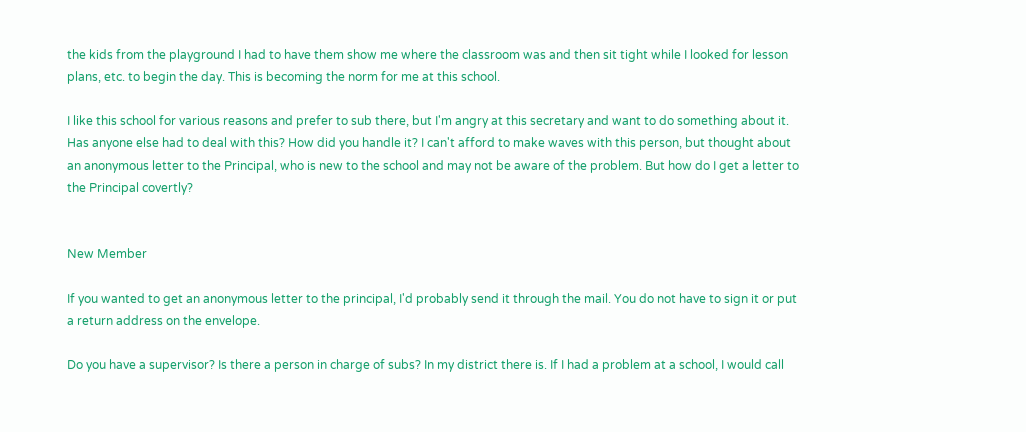the kids from the playground I had to have them show me where the classroom was and then sit tight while I looked for lesson plans, etc. to begin the day. This is becoming the norm for me at this school.

I like this school for various reasons and prefer to sub there, but I'm angry at this secretary and want to do something about it. Has anyone else had to deal with this? How did you handle it? I can't afford to make waves with this person, but thought about an anonymous letter to the Principal, who is new to the school and may not be aware of the problem. But how do I get a letter to the Principal covertly?


New Member

If you wanted to get an anonymous letter to the principal, I'd probably send it through the mail. You do not have to sign it or put a return address on the envelope.

Do you have a supervisor? Is there a person in charge of subs? In my district there is. If I had a problem at a school, I would call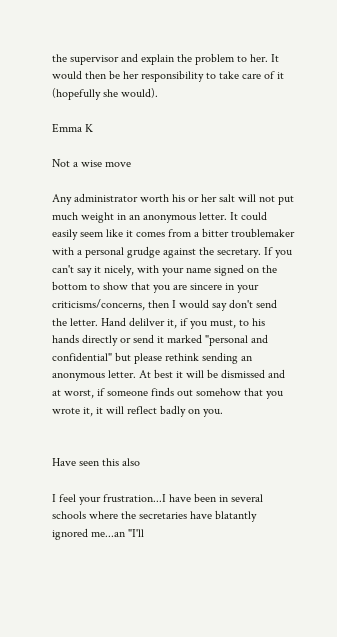the supervisor and explain the problem to her. It would then be her responsibility to take care of it (hopefully she would).

Emma K

Not a wise move

Any administrator worth his or her salt will not put much weight in an anonymous letter. It could easily seem like it comes from a bitter troublemaker with a personal grudge against the secretary. If you can't say it nicely, with your name signed on the bottom to show that you are sincere in your criticisms/concerns, then I would say don't send the letter. Hand delilver it, if you must, to his hands directly or send it marked "personal and confidential" but please rethink sending an anonymous letter. At best it will be dismissed and at worst, if someone finds out somehow that you wrote it, it will reflect badly on you.


Have seen this also

I feel your frustration...I have been in several schools where the secretaries have blatantly ignored me...an "I'll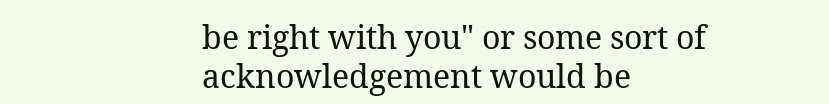be right with you" or some sort of acknowledgement would be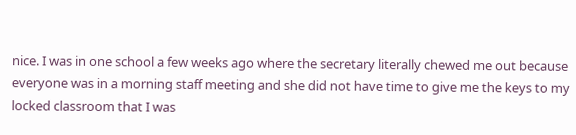nice. I was in one school a few weeks ago where the secretary literally chewed me out because everyone was in a morning staff meeting and she did not have time to give me the keys to my locked classroom that I was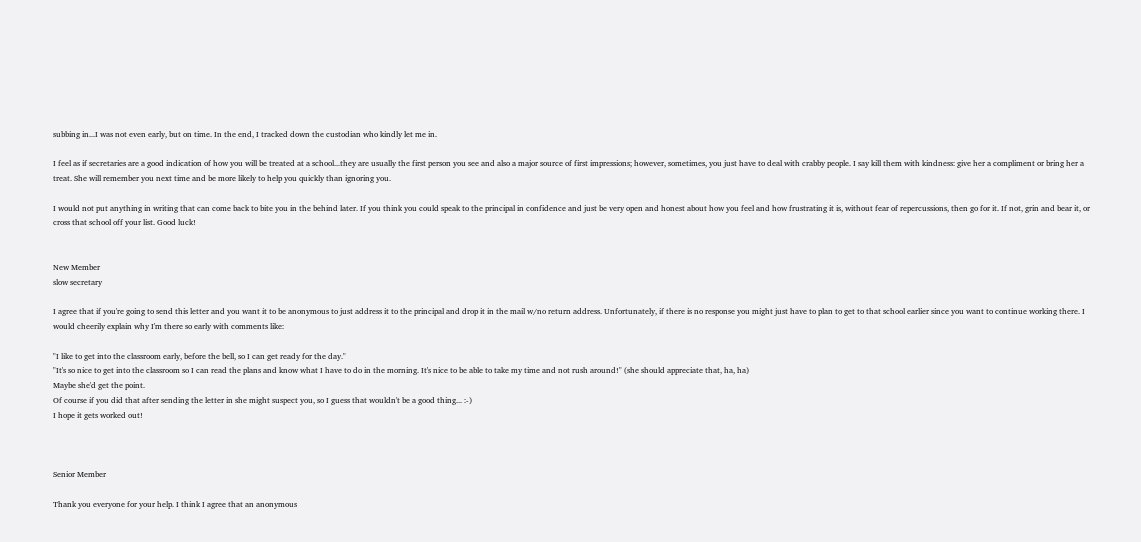subbing in...I was not even early, but on time. In the end, I tracked down the custodian who kindly let me in.

I feel as if secretaries are a good indication of how you will be treated at a school...they are usually the first person you see and also a major source of first impressions; however, sometimes, you just have to deal with crabby people. I say kill them with kindness: give her a compliment or bring her a treat. She will remember you next time and be more likely to help you quickly than ignoring you.

I would not put anything in writing that can come back to bite you in the behind later. If you think you could speak to the principal in confidence and just be very open and honest about how you feel and how frustrating it is, without fear of repercussions, then go for it. If not, grin and bear it, or cross that school off your list. Good luck!


New Member
slow secretary

I agree that if you're going to send this letter and you want it to be anonymous to just address it to the principal and drop it in the mail w/no return address. Unfortunately, if there is no response you might just have to plan to get to that school earlier since you want to continue working there. I would cheerily explain why I'm there so early with comments like:

"I like to get into the classroom early, before the bell, so I can get ready for the day."
"It's so nice to get into the classroom so I can read the plans and know what I have to do in the morning. It's nice to be able to take my time and not rush around!" (she should appreciate that, ha, ha)
Maybe she'd get the point.
Of course if you did that after sending the letter in she might suspect you, so I guess that wouldn't be a good thing... :-)
I hope it gets worked out!



Senior Member

Thank you everyone for your help. I think I agree that an anonymous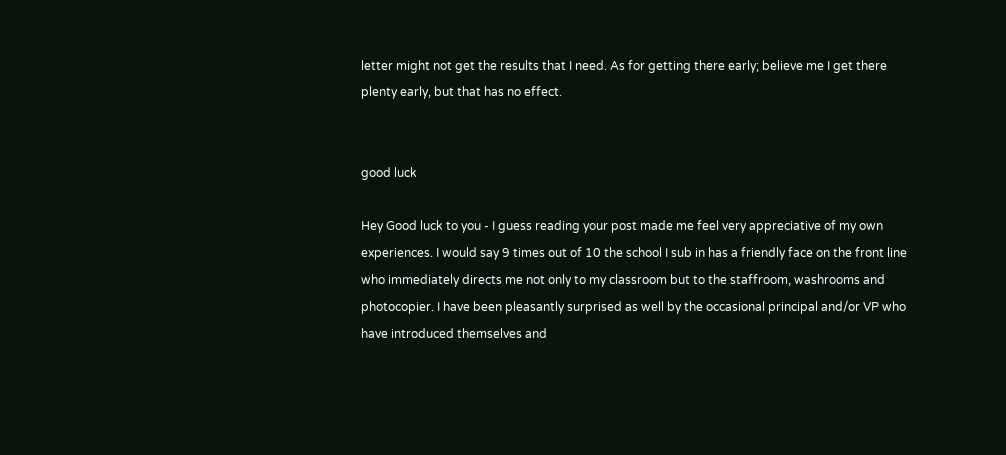letter might not get the results that I need. As for getting there early; believe me I get there plenty early, but that has no effect.


good luck

Hey Good luck to you - I guess reading your post made me feel very appreciative of my own experiences. I would say 9 times out of 10 the school I sub in has a friendly face on the front line who immediately directs me not only to my classroom but to the staffroom, washrooms and photocopier. I have been pleasantly surprised as well by the occasional principal and/or VP who have introduced themselves and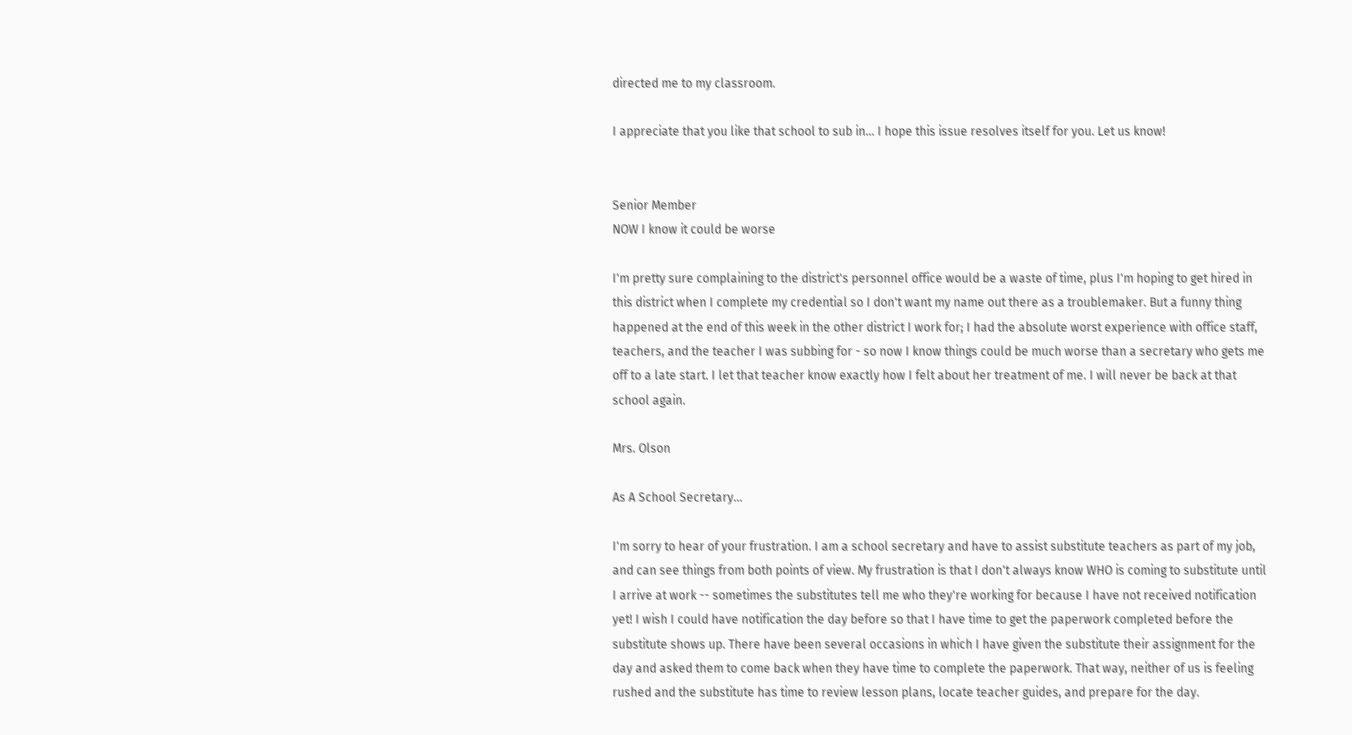directed me to my classroom.

I appreciate that you like that school to sub in... I hope this issue resolves itself for you. Let us know!


Senior Member
NOW I know it could be worse

I'm pretty sure complaining to the district's personnel office would be a waste of time, plus I'm hoping to get hired in this district when I complete my credential so I don't want my name out there as a troublemaker. But a funny thing happened at the end of this week in the other district I work for; I had the absolute worst experience with office staff, teachers, and the teacher I was subbing for - so now I know things could be much worse than a secretary who gets me off to a late start. I let that teacher know exactly how I felt about her treatment of me. I will never be back at that school again.

Mrs. Olson

As A School Secretary...

I'm sorry to hear of your frustration. I am a school secretary and have to assist substitute teachers as part of my job, and can see things from both points of view. My frustration is that I don't always know WHO is coming to substitute until I arrive at work -- sometimes the substitutes tell me who they're working for because I have not received notification yet! I wish I could have notification the day before so that I have time to get the paperwork completed before the substitute shows up. There have been several occasions in which I have given the substitute their assignment for the day and asked them to come back when they have time to complete the paperwork. That way, neither of us is feeling rushed and the substitute has time to review lesson plans, locate teacher guides, and prepare for the day.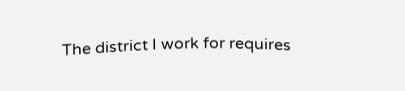The district I work for requires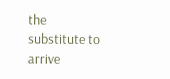the substitute to arrive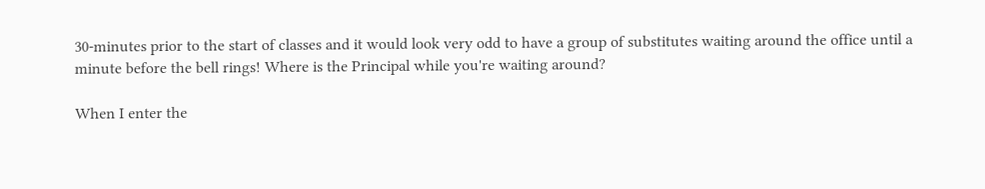30-minutes prior to the start of classes and it would look very odd to have a group of substitutes waiting around the office until a minute before the bell rings! Where is the Principal while you're waiting around?

When I enter the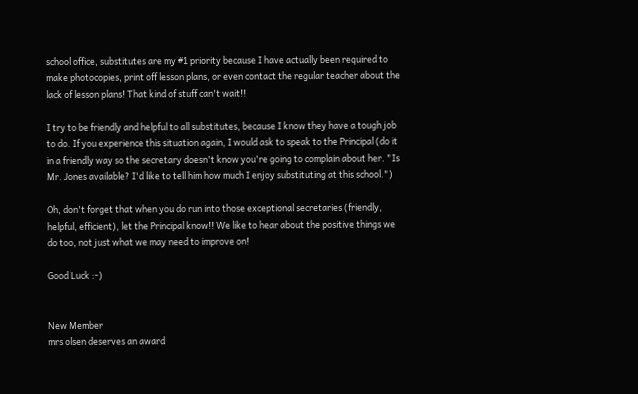school office, substitutes are my #1 priority because I have actually been required to make photocopies, print off lesson plans, or even contact the regular teacher about the lack of lesson plans! That kind of stuff can't wait!!

I try to be friendly and helpful to all substitutes, because I know they have a tough job to do. If you experience this situation again, I would ask to speak to the Principal (do it in a friendly way so the secretary doesn't know you're going to complain about her. "Is Mr. Jones available? I'd like to tell him how much I enjoy substituting at this school.")

Oh, don't forget that when you do run into those exceptional secretaries (friendly, helpful, efficient), let the Principal know!! We like to hear about the positive things we do too, not just what we may need to improve on!

Good Luck :-)


New Member
mrs olsen deserves an award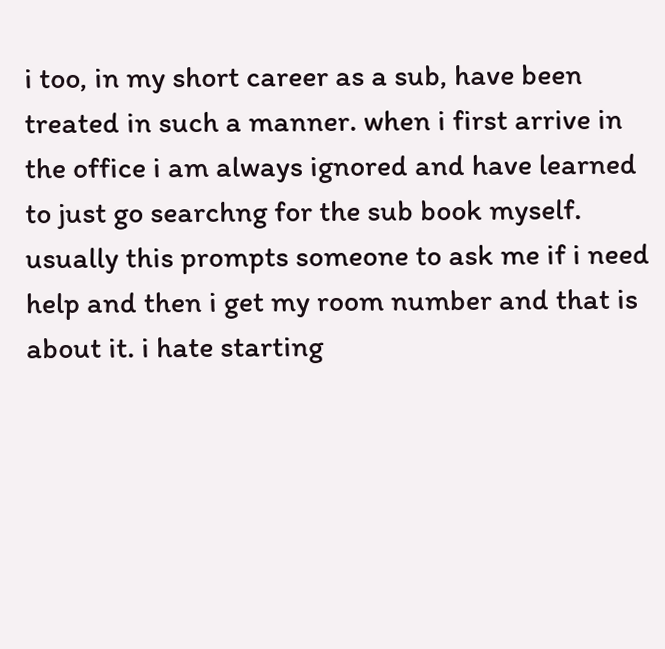i too, in my short career as a sub, have been treated in such a manner. when i first arrive in the office i am always ignored and have learned to just go searchng for the sub book myself. usually this prompts someone to ask me if i need help and then i get my room number and that is about it. i hate starting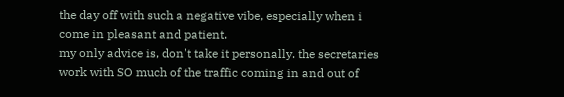the day off with such a negative vibe, especially when i come in pleasant and patient.
my only advice is, don't take it personally. the secretaries work with SO much of the traffic coming in and out of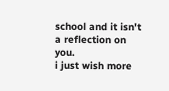school and it isn't a reflection on you.
i just wish more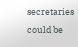secretaries could be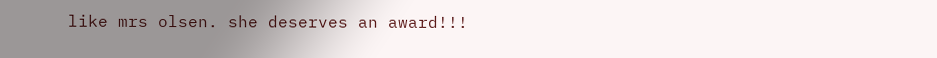like mrs olsen. she deserves an award!!!